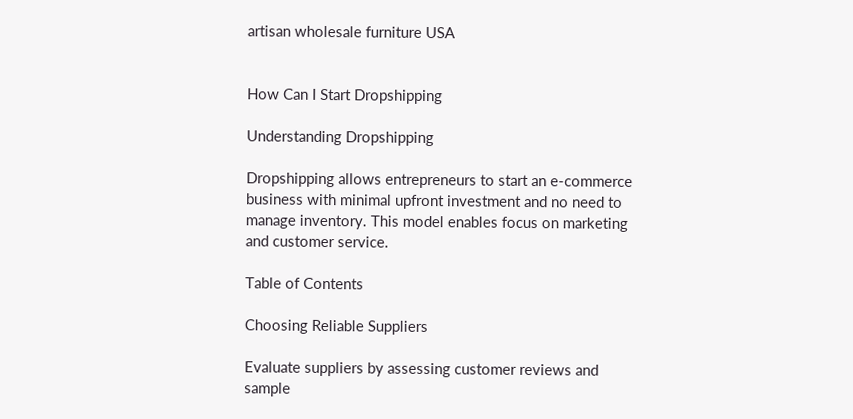artisan wholesale furniture USA


How Can I Start Dropshipping

Understanding Dropshipping

Dropshipping allows entrepreneurs to start an e-commerce business with minimal upfront investment and no need to manage inventory. This model enables focus on marketing and customer service.

Table of Contents

Choosing Reliable Suppliers

Evaluate suppliers by assessing customer reviews and sample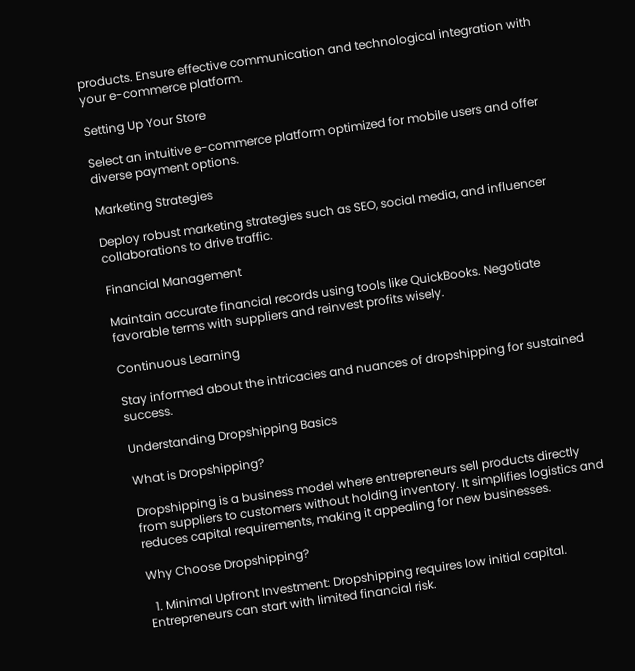products. Ensure effective communication and technological integration with your e-commerce platform.

Setting Up Your Store

Select an intuitive e-commerce platform optimized for mobile users and offer diverse payment options.

Marketing Strategies

Deploy robust marketing strategies such as SEO, social media, and influencer collaborations to drive traffic.

Financial Management

Maintain accurate financial records using tools like QuickBooks. Negotiate favorable terms with suppliers and reinvest profits wisely.

Continuous Learning

Stay informed about the intricacies and nuances of dropshipping for sustained success.

Understanding Dropshipping Basics

What is Dropshipping?

Dropshipping is a business model where entrepreneurs sell products directly from suppliers to customers without holding inventory. It simplifies logistics and reduces capital requirements, making it appealing for new businesses.

Why Choose Dropshipping?

  1. Minimal Upfront Investment: Dropshipping requires low initial capital. Entrepreneurs can start with limited financial risk.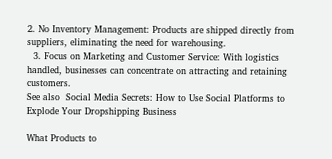2. No Inventory Management: Products are shipped directly from suppliers, eliminating the need for warehousing.
  3. Focus on Marketing and Customer Service: With logistics handled, businesses can concentrate on attracting and retaining customers.
See also  Social Media Secrets: How to Use Social Platforms to Explode Your Dropshipping Business

What Products to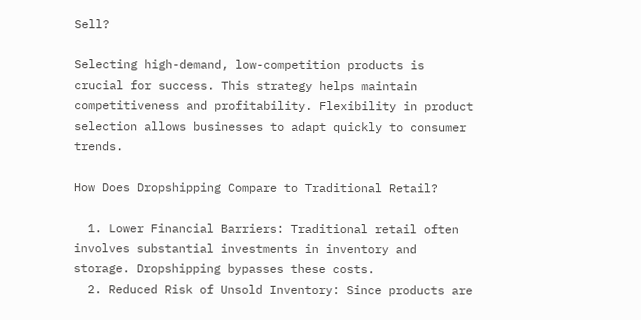Sell?

Selecting high-demand, low-competition products is crucial for success. This strategy helps maintain competitiveness and profitability. Flexibility in product selection allows businesses to adapt quickly to consumer trends.

How Does Dropshipping Compare to Traditional Retail?

  1. Lower Financial Barriers: Traditional retail often involves substantial investments in inventory and storage. Dropshipping bypasses these costs.
  2. Reduced Risk of Unsold Inventory: Since products are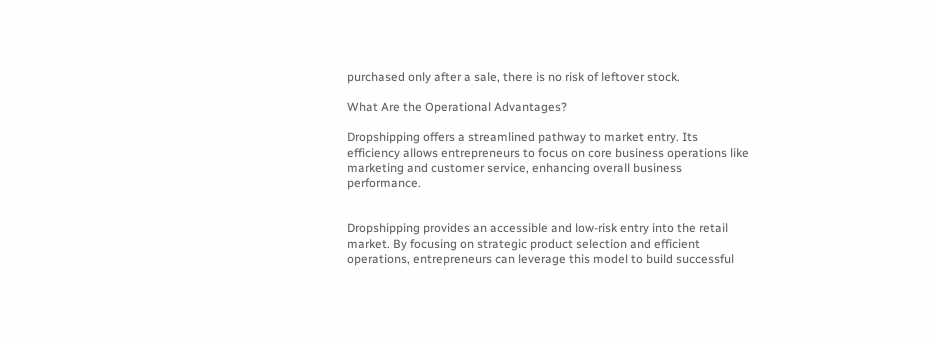purchased only after a sale, there is no risk of leftover stock.

What Are the Operational Advantages?

Dropshipping offers a streamlined pathway to market entry. Its efficiency allows entrepreneurs to focus on core business operations like marketing and customer service, enhancing overall business performance.


Dropshipping provides an accessible and low-risk entry into the retail market. By focusing on strategic product selection and efficient operations, entrepreneurs can leverage this model to build successful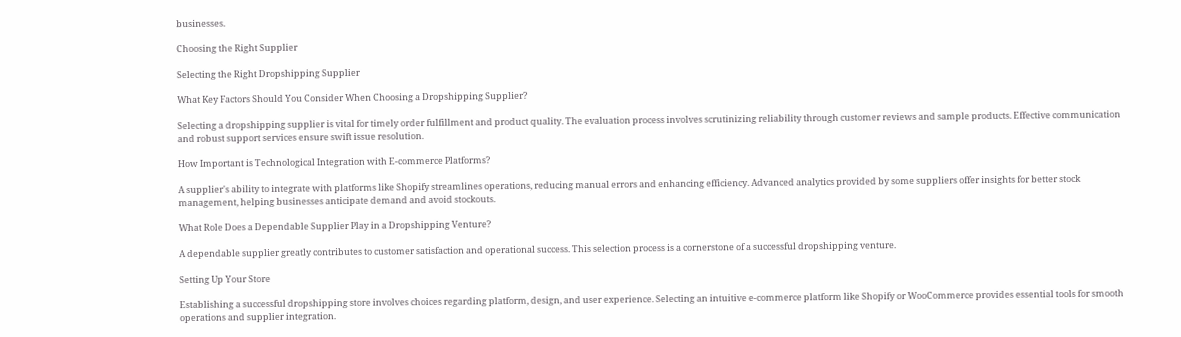businesses.

Choosing the Right Supplier

Selecting the Right Dropshipping Supplier

What Key Factors Should You Consider When Choosing a Dropshipping Supplier?

Selecting a dropshipping supplier is vital for timely order fulfillment and product quality. The evaluation process involves scrutinizing reliability through customer reviews and sample products. Effective communication and robust support services ensure swift issue resolution.

How Important is Technological Integration with E-commerce Platforms?

A supplier's ability to integrate with platforms like Shopify streamlines operations, reducing manual errors and enhancing efficiency. Advanced analytics provided by some suppliers offer insights for better stock management, helping businesses anticipate demand and avoid stockouts.

What Role Does a Dependable Supplier Play in a Dropshipping Venture?

A dependable supplier greatly contributes to customer satisfaction and operational success. This selection process is a cornerstone of a successful dropshipping venture.

Setting Up Your Store

Establishing a successful dropshipping store involves choices regarding platform, design, and user experience. Selecting an intuitive e-commerce platform like Shopify or WooCommerce provides essential tools for smooth operations and supplier integration.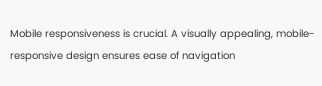Mobile responsiveness is crucial. A visually appealing, mobile-responsive design ensures ease of navigation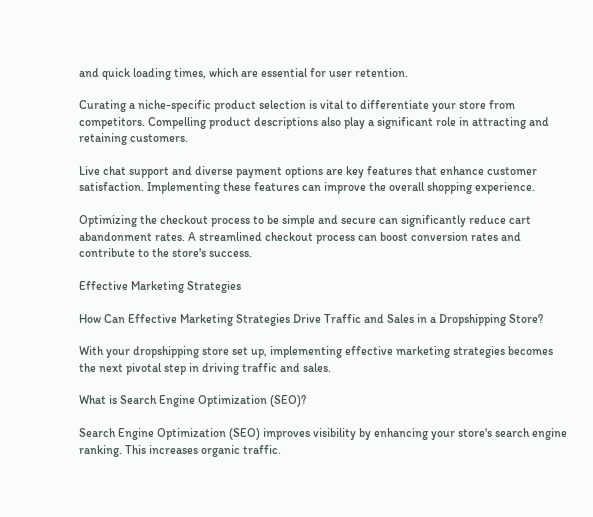and quick loading times, which are essential for user retention.

Curating a niche-specific product selection is vital to differentiate your store from competitors. Compelling product descriptions also play a significant role in attracting and retaining customers.

Live chat support and diverse payment options are key features that enhance customer satisfaction. Implementing these features can improve the overall shopping experience.

Optimizing the checkout process to be simple and secure can significantly reduce cart abandonment rates. A streamlined checkout process can boost conversion rates and contribute to the store's success.

Effective Marketing Strategies

How Can Effective Marketing Strategies Drive Traffic and Sales in a Dropshipping Store?

With your dropshipping store set up, implementing effective marketing strategies becomes the next pivotal step in driving traffic and sales.

What is Search Engine Optimization (SEO)?

Search Engine Optimization (SEO) improves visibility by enhancing your store's search engine ranking. This increases organic traffic.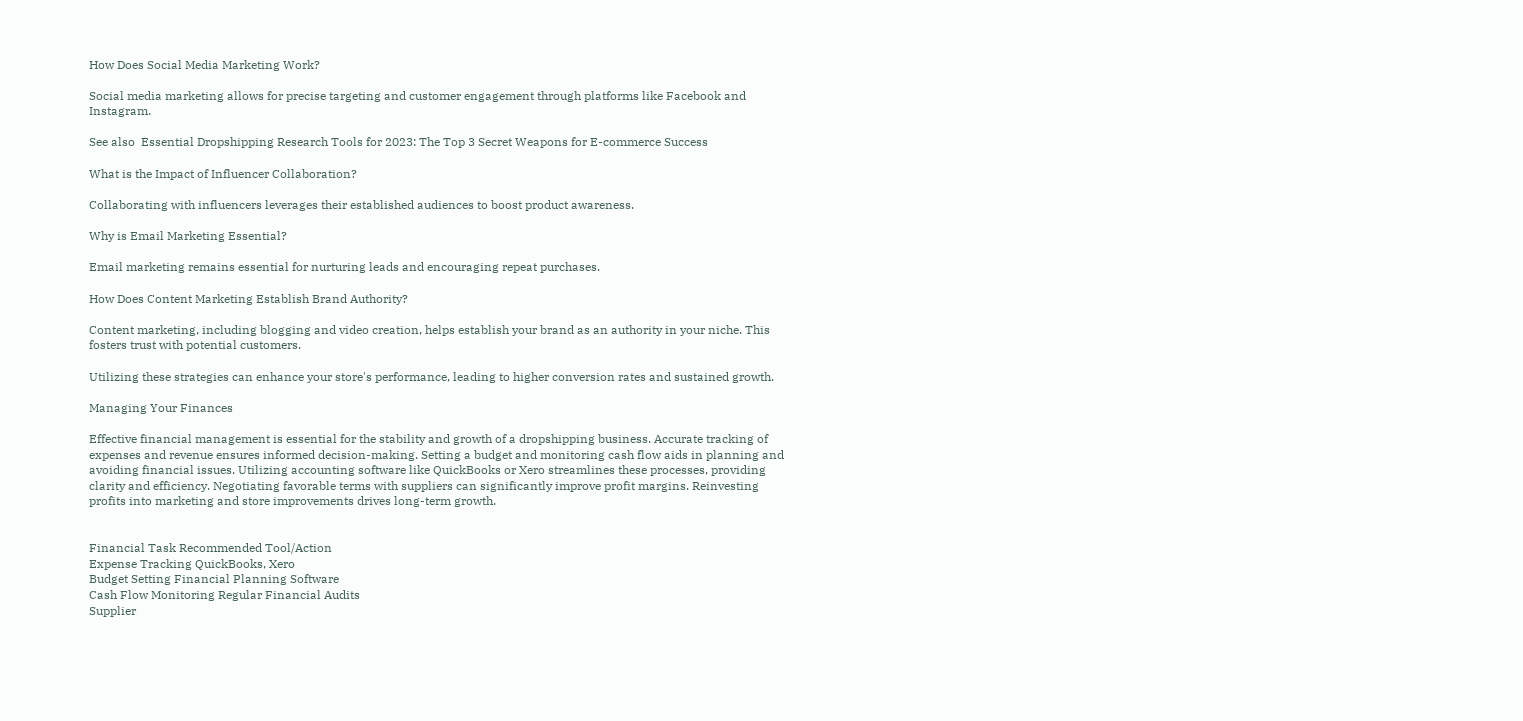How Does Social Media Marketing Work?

Social media marketing allows for precise targeting and customer engagement through platforms like Facebook and Instagram.

See also  Essential Dropshipping Research Tools for 2023: The Top 3 Secret Weapons for E-commerce Success

What is the Impact of Influencer Collaboration?

Collaborating with influencers leverages their established audiences to boost product awareness.

Why is Email Marketing Essential?

Email marketing remains essential for nurturing leads and encouraging repeat purchases.

How Does Content Marketing Establish Brand Authority?

Content marketing, including blogging and video creation, helps establish your brand as an authority in your niche. This fosters trust with potential customers.

Utilizing these strategies can enhance your store's performance, leading to higher conversion rates and sustained growth.

Managing Your Finances

Effective financial management is essential for the stability and growth of a dropshipping business. Accurate tracking of expenses and revenue ensures informed decision-making. Setting a budget and monitoring cash flow aids in planning and avoiding financial issues. Utilizing accounting software like QuickBooks or Xero streamlines these processes, providing clarity and efficiency. Negotiating favorable terms with suppliers can significantly improve profit margins. Reinvesting profits into marketing and store improvements drives long-term growth.


Financial Task Recommended Tool/Action
Expense Tracking QuickBooks, Xero
Budget Setting Financial Planning Software
Cash Flow Monitoring Regular Financial Audits
Supplier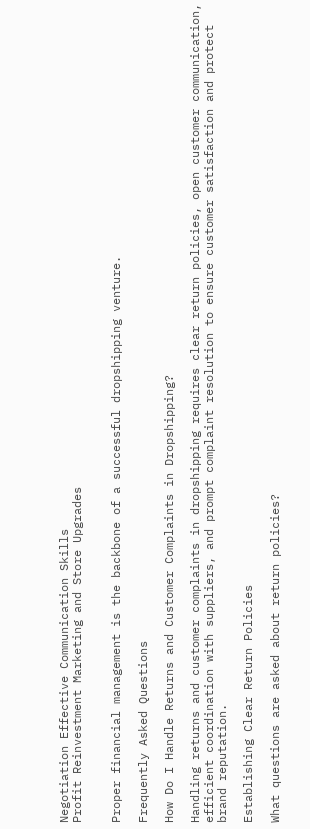Negotiation Effective Communication Skills
Profit Reinvestment Marketing and Store Upgrades


Proper financial management is the backbone of a successful dropshipping venture.

Frequently Asked Questions

How Do I Handle Returns and Customer Complaints in Dropshipping?

Handling returns and customer complaints in dropshipping requires clear return policies, open customer communication, efficient coordination with suppliers, and prompt complaint resolution to ensure customer satisfaction and protect brand reputation.

Establishing Clear Return Policies

What questions are asked about return policies?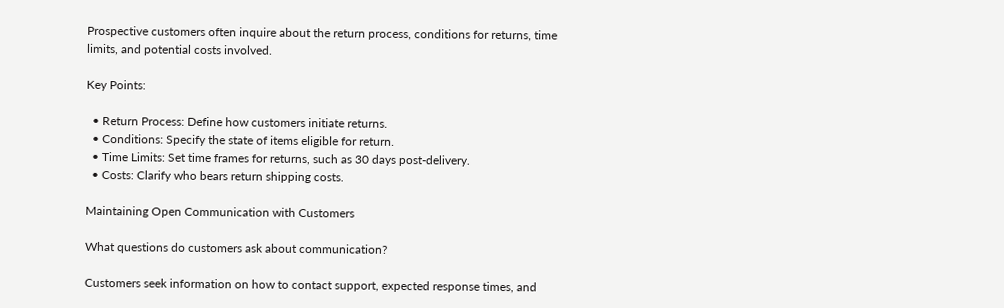Prospective customers often inquire about the return process, conditions for returns, time limits, and potential costs involved.

Key Points:

  • Return Process: Define how customers initiate returns.
  • Conditions: Specify the state of items eligible for return.
  • Time Limits: Set time frames for returns, such as 30 days post-delivery.
  • Costs: Clarify who bears return shipping costs.

Maintaining Open Communication with Customers

What questions do customers ask about communication?

Customers seek information on how to contact support, expected response times, and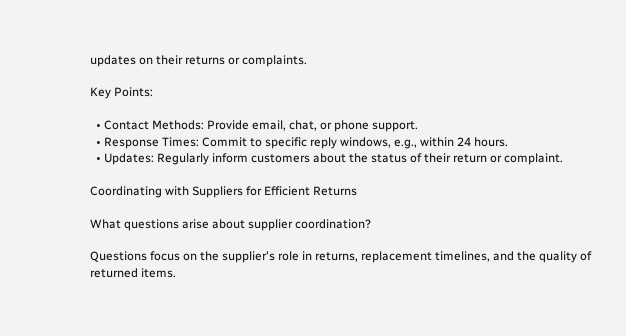updates on their returns or complaints.

Key Points:

  • Contact Methods: Provide email, chat, or phone support.
  • Response Times: Commit to specific reply windows, e.g., within 24 hours.
  • Updates: Regularly inform customers about the status of their return or complaint.

Coordinating with Suppliers for Efficient Returns

What questions arise about supplier coordination?

Questions focus on the supplier's role in returns, replacement timelines, and the quality of returned items.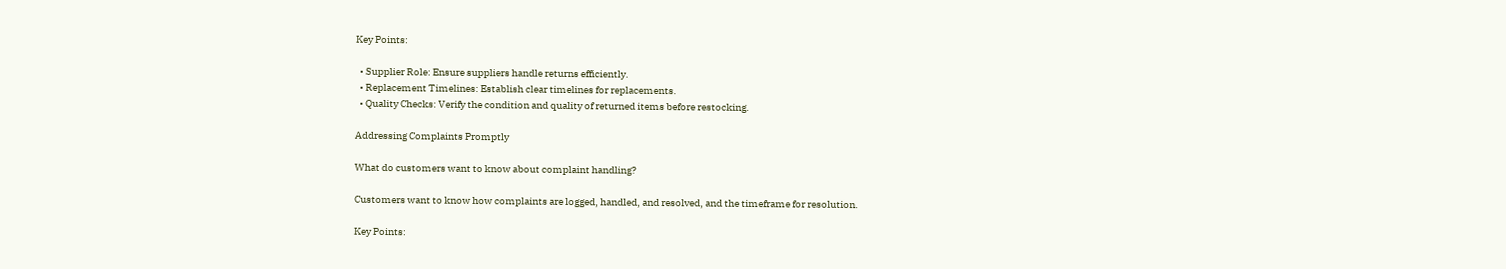Key Points:

  • Supplier Role: Ensure suppliers handle returns efficiently.
  • Replacement Timelines: Establish clear timelines for replacements.
  • Quality Checks: Verify the condition and quality of returned items before restocking.

Addressing Complaints Promptly

What do customers want to know about complaint handling?

Customers want to know how complaints are logged, handled, and resolved, and the timeframe for resolution.

Key Points: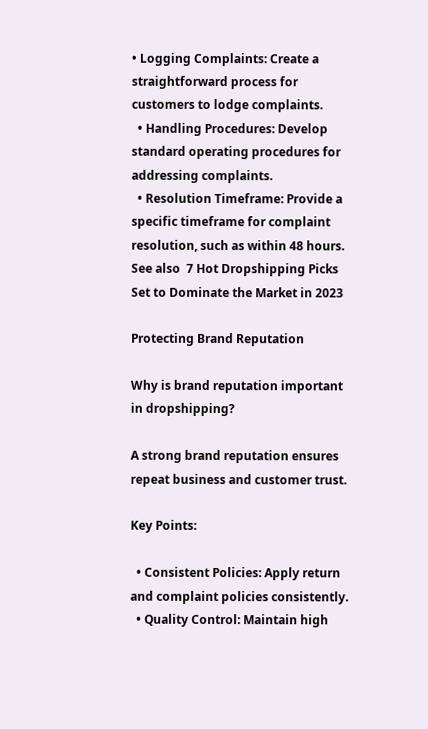• Logging Complaints: Create a straightforward process for customers to lodge complaints.
  • Handling Procedures: Develop standard operating procedures for addressing complaints.
  • Resolution Timeframe: Provide a specific timeframe for complaint resolution, such as within 48 hours.
See also  7 Hot Dropshipping Picks Set to Dominate the Market in 2023

Protecting Brand Reputation

Why is brand reputation important in dropshipping?

A strong brand reputation ensures repeat business and customer trust.

Key Points:

  • Consistent Policies: Apply return and complaint policies consistently.
  • Quality Control: Maintain high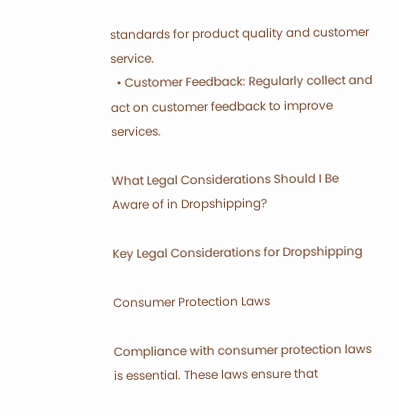standards for product quality and customer service.
  • Customer Feedback: Regularly collect and act on customer feedback to improve services.

What Legal Considerations Should I Be Aware of in Dropshipping?

Key Legal Considerations for Dropshipping

Consumer Protection Laws

Compliance with consumer protection laws is essential. These laws ensure that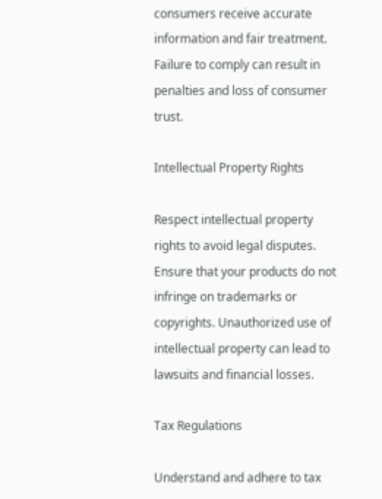consumers receive accurate information and fair treatment. Failure to comply can result in penalties and loss of consumer trust.

Intellectual Property Rights

Respect intellectual property rights to avoid legal disputes. Ensure that your products do not infringe on trademarks or copyrights. Unauthorized use of intellectual property can lead to lawsuits and financial losses.

Tax Regulations

Understand and adhere to tax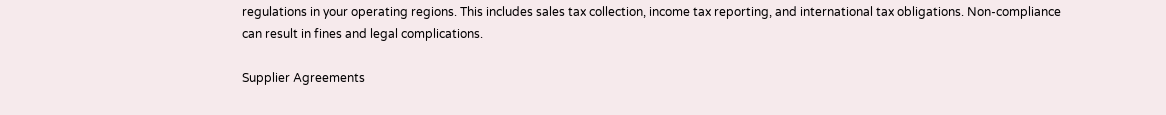regulations in your operating regions. This includes sales tax collection, income tax reporting, and international tax obligations. Non-compliance can result in fines and legal complications.

Supplier Agreements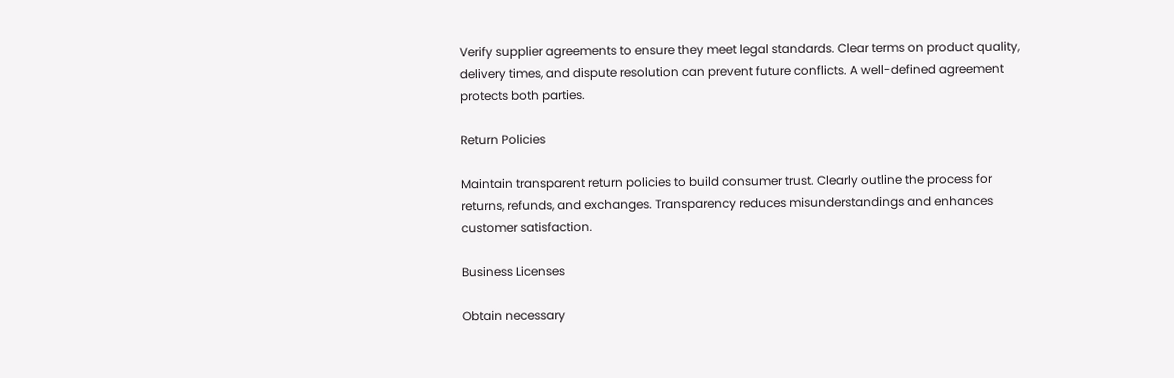Verify supplier agreements to ensure they meet legal standards. Clear terms on product quality, delivery times, and dispute resolution can prevent future conflicts. A well-defined agreement protects both parties.

Return Policies

Maintain transparent return policies to build consumer trust. Clearly outline the process for returns, refunds, and exchanges. Transparency reduces misunderstandings and enhances customer satisfaction.

Business Licenses

Obtain necessary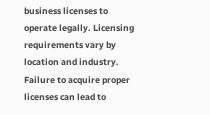business licenses to operate legally. Licensing requirements vary by location and industry. Failure to acquire proper licenses can lead to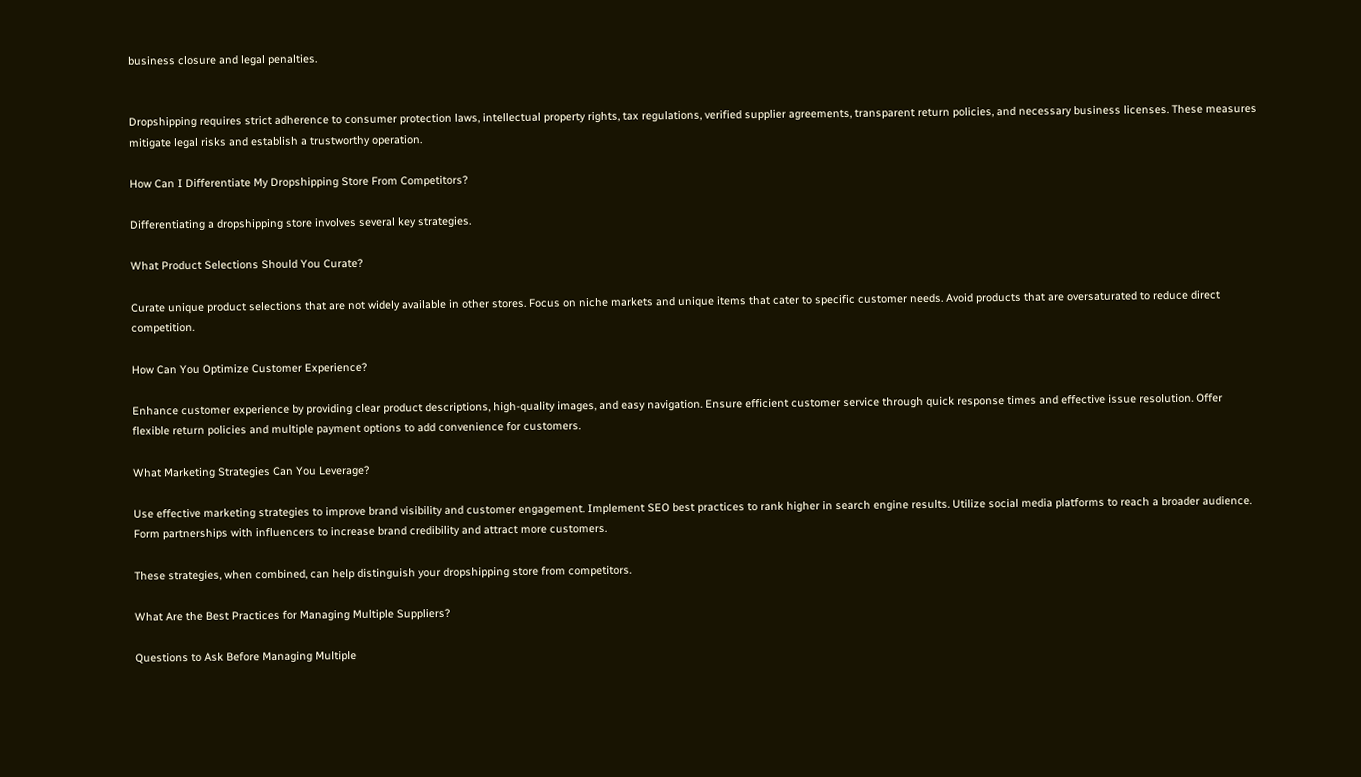business closure and legal penalties.


Dropshipping requires strict adherence to consumer protection laws, intellectual property rights, tax regulations, verified supplier agreements, transparent return policies, and necessary business licenses. These measures mitigate legal risks and establish a trustworthy operation.

How Can I Differentiate My Dropshipping Store From Competitors?

Differentiating a dropshipping store involves several key strategies.

What Product Selections Should You Curate?

Curate unique product selections that are not widely available in other stores. Focus on niche markets and unique items that cater to specific customer needs. Avoid products that are oversaturated to reduce direct competition.

How Can You Optimize Customer Experience?

Enhance customer experience by providing clear product descriptions, high-quality images, and easy navigation. Ensure efficient customer service through quick response times and effective issue resolution. Offer flexible return policies and multiple payment options to add convenience for customers.

What Marketing Strategies Can You Leverage?

Use effective marketing strategies to improve brand visibility and customer engagement. Implement SEO best practices to rank higher in search engine results. Utilize social media platforms to reach a broader audience. Form partnerships with influencers to increase brand credibility and attract more customers.

These strategies, when combined, can help distinguish your dropshipping store from competitors.

What Are the Best Practices for Managing Multiple Suppliers?

Questions to Ask Before Managing Multiple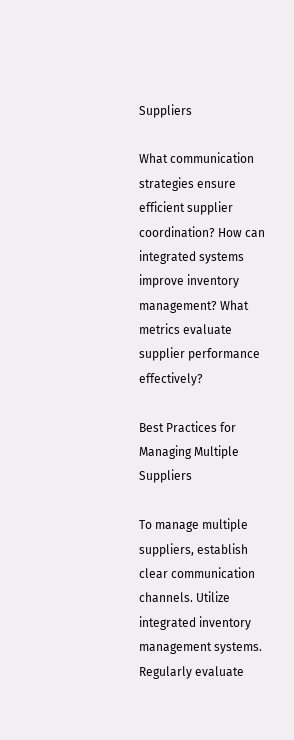Suppliers

What communication strategies ensure efficient supplier coordination? How can integrated systems improve inventory management? What metrics evaluate supplier performance effectively?

Best Practices for Managing Multiple Suppliers

To manage multiple suppliers, establish clear communication channels. Utilize integrated inventory management systems. Regularly evaluate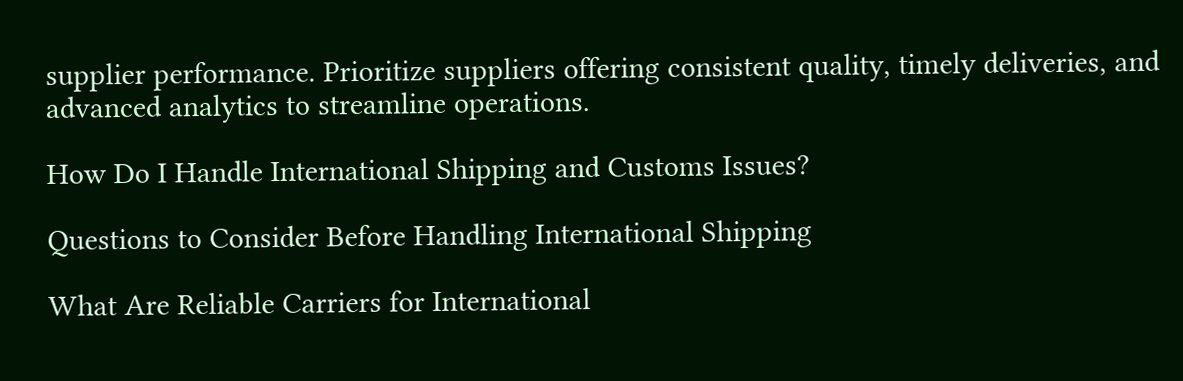supplier performance. Prioritize suppliers offering consistent quality, timely deliveries, and advanced analytics to streamline operations.

How Do I Handle International Shipping and Customs Issues?

Questions to Consider Before Handling International Shipping

What Are Reliable Carriers for International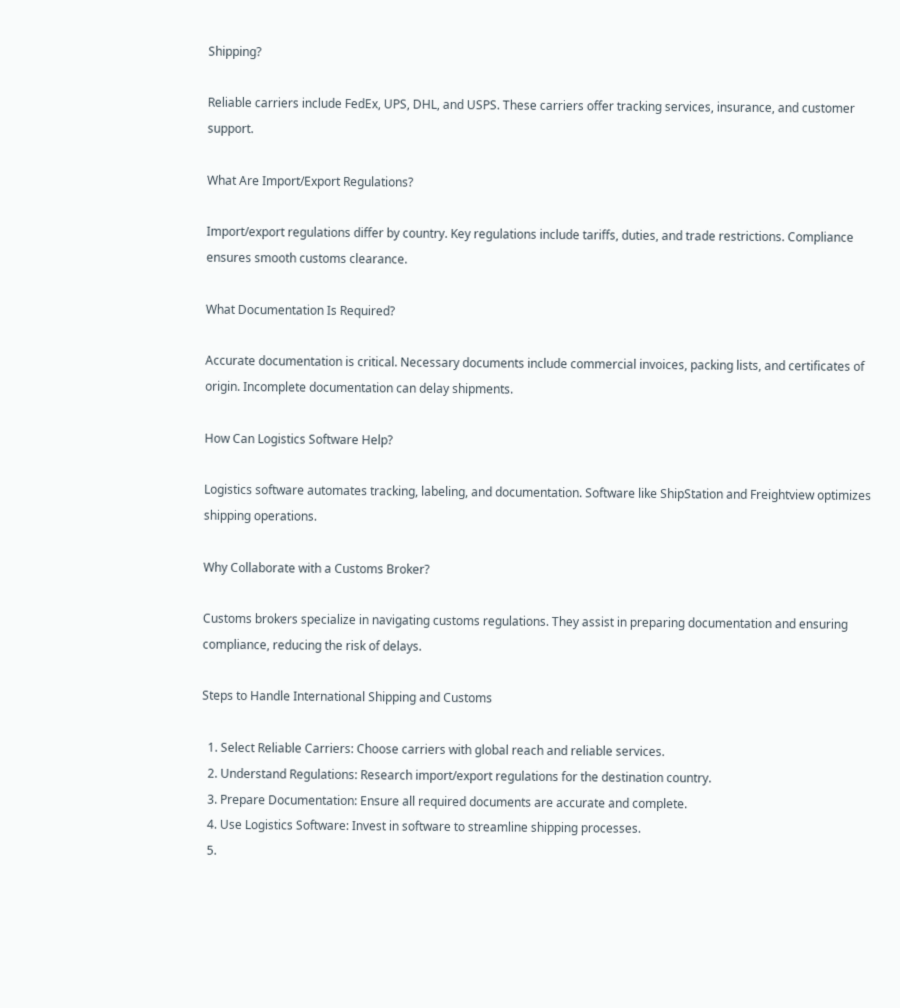Shipping?

Reliable carriers include FedEx, UPS, DHL, and USPS. These carriers offer tracking services, insurance, and customer support.

What Are Import/Export Regulations?

Import/export regulations differ by country. Key regulations include tariffs, duties, and trade restrictions. Compliance ensures smooth customs clearance.

What Documentation Is Required?

Accurate documentation is critical. Necessary documents include commercial invoices, packing lists, and certificates of origin. Incomplete documentation can delay shipments.

How Can Logistics Software Help?

Logistics software automates tracking, labeling, and documentation. Software like ShipStation and Freightview optimizes shipping operations.

Why Collaborate with a Customs Broker?

Customs brokers specialize in navigating customs regulations. They assist in preparing documentation and ensuring compliance, reducing the risk of delays.

Steps to Handle International Shipping and Customs

  1. Select Reliable Carriers: Choose carriers with global reach and reliable services.
  2. Understand Regulations: Research import/export regulations for the destination country.
  3. Prepare Documentation: Ensure all required documents are accurate and complete.
  4. Use Logistics Software: Invest in software to streamline shipping processes.
  5.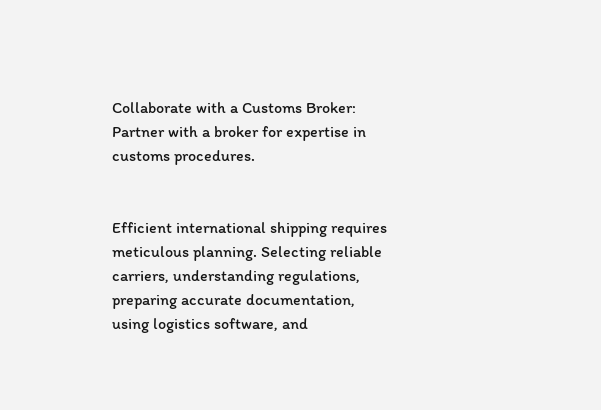Collaborate with a Customs Broker: Partner with a broker for expertise in customs procedures.


Efficient international shipping requires meticulous planning. Selecting reliable carriers, understanding regulations, preparing accurate documentation, using logistics software, and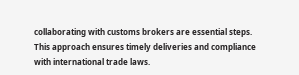collaborating with customs brokers are essential steps. This approach ensures timely deliveries and compliance with international trade laws.